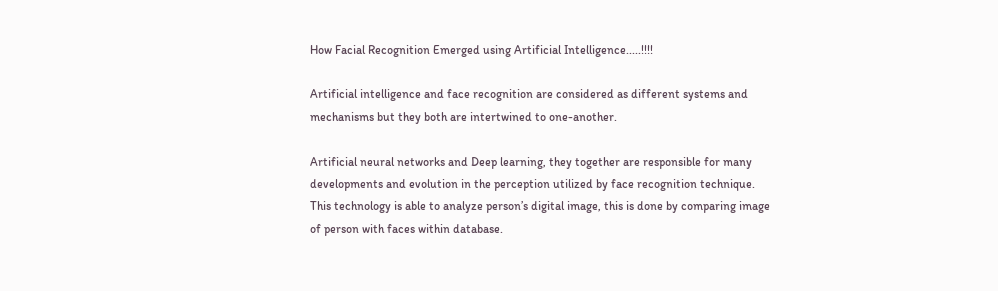How Facial Recognition Emerged using Artificial Intelligence.....!!!!

Artificial intelligence and face recognition are considered as different systems and mechanisms but they both are intertwined to one-another.

Artificial neural networks and Deep learning, they together are responsible for many developments and evolution in the perception utilized by face recognition technique. This technology is able to analyze person’s digital image, this is done by comparing image of person with faces within database.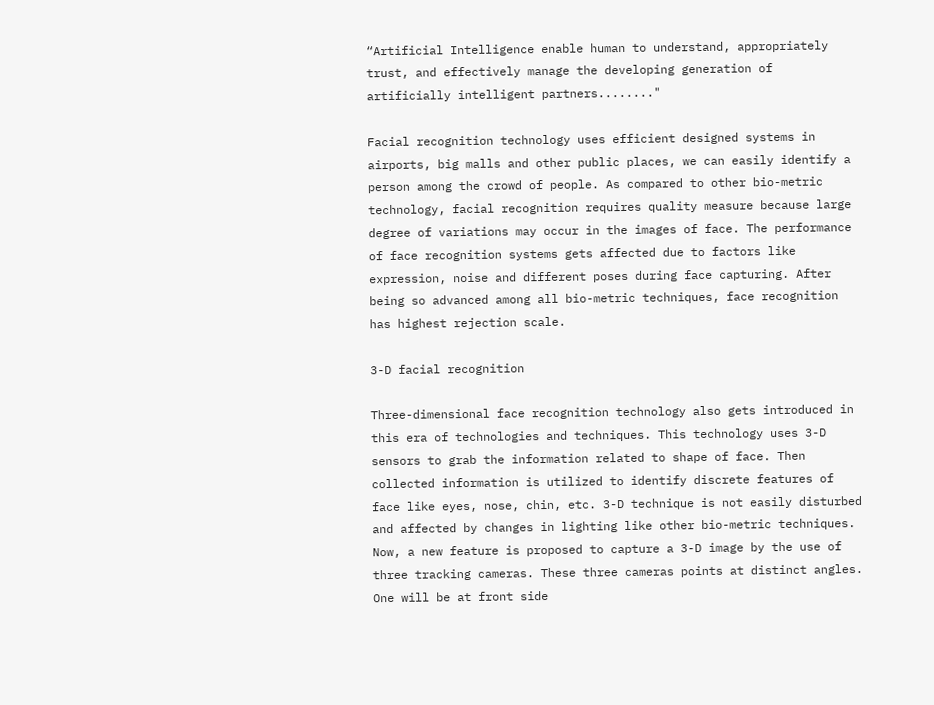“Artificial Intelligence enable human to understand, appropriately trust, and effectively manage the developing generation of artificially intelligent partners........"

Facial recognition technology uses efficient designed systems in airports, big malls and other public places, we can easily identify a person among the crowd of people. As compared to other bio-metric technology, facial recognition requires quality measure because large degree of variations may occur in the images of face. The performance of face recognition systems gets affected due to factors like expression, noise and different poses during face capturing. After being so advanced among all bio-metric techniques, face recognition has highest rejection scale.

3-D facial recognition

Three-dimensional face recognition technology also gets introduced in this era of technologies and techniques. This technology uses 3-D sensors to grab the information related to shape of face. Then collected information is utilized to identify discrete features of face like eyes, nose, chin, etc. 3-D technique is not easily disturbed and affected by changes in lighting like other bio-metric techniques. Now, a new feature is proposed to capture a 3-D image by the use of three tracking cameras. These three cameras points at distinct angles. One will be at front side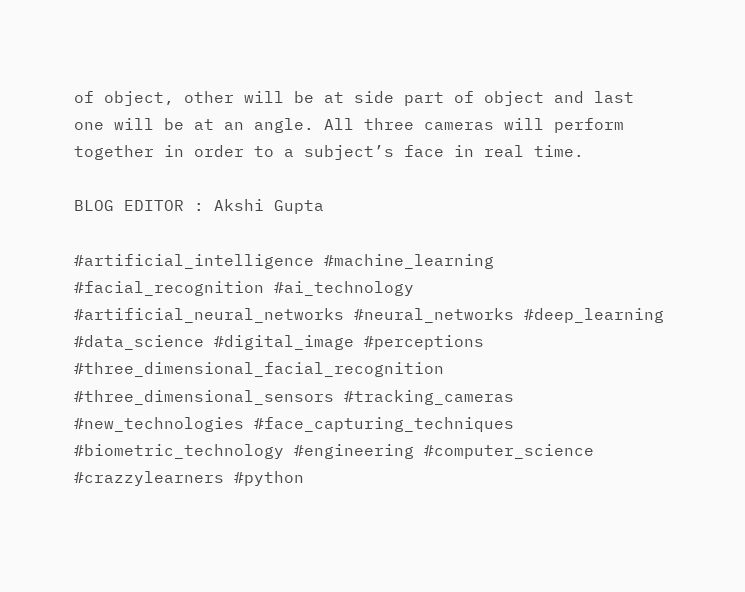of object, other will be at side part of object and last one will be at an angle. All three cameras will perform together in order to a subject’s face in real time.

BLOG EDITOR : Akshi Gupta

#artificial_intelligence #machine_learning #facial_recognition #ai_technology #artificial_neural_networks #neural_networks #deep_learning #data_science #digital_image #perceptions #three_dimensional_facial_recognition #three_dimensional_sensors #tracking_cameras #new_technologies #face_capturing_techniques #biometric_technology #engineering #computer_science #crazzylearners #python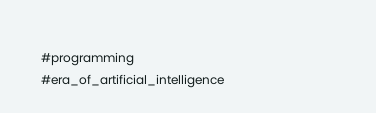#programming #era_of_artificial_intelligence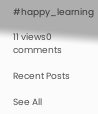#happy_learning

11 views0 comments

Recent Posts

See All